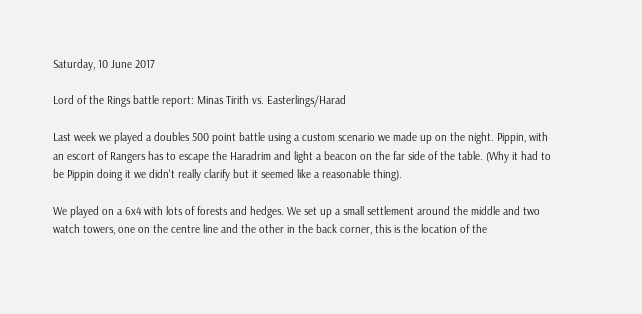Saturday, 10 June 2017

Lord of the Rings battle report: Minas Tirith vs. Easterlings/Harad

Last week we played a doubles 500 point battle using a custom scenario we made up on the night. Pippin, with an escort of Rangers has to escape the Haradrim and light a beacon on the far side of the table. (Why it had to be Pippin doing it we didn't really clarify but it seemed like a reasonable thing).

We played on a 6x4 with lots of forests and hedges. We set up a small settlement around the middle and two watch towers, one on the centre line and the other in the back corner, this is the location of the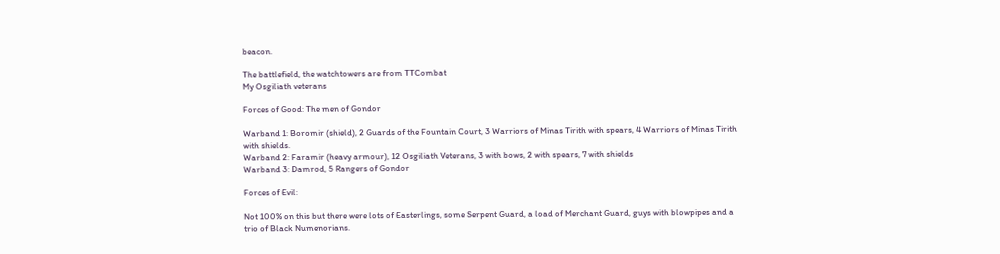beacon.

The battlefield, the watchtowers are from TTCombat
My Osgiliath veterans

Forces of Good: The men of Gondor

Warband 1: Boromir (shield), 2 Guards of the Fountain Court, 3 Warriors of Minas Tirith with spears, 4 Warriors of Minas Tirith with shields.
Warband 2: Faramir (heavy armour), 12 Osgiliath Veterans, 3 with bows, 2 with spears, 7 with shields
Warband 3: Damrod, 5 Rangers of Gondor

Forces of Evil:

Not 100% on this but there were lots of Easterlings, some Serpent Guard, a load of Merchant Guard, guys with blowpipes and a trio of Black Numenorians.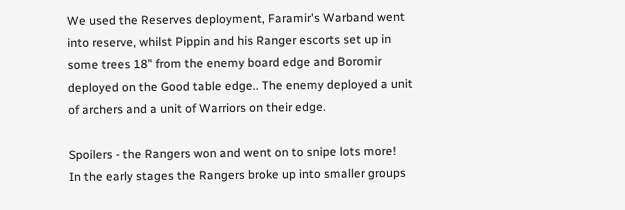We used the Reserves deployment, Faramir's Warband went into reserve, whilst Pippin and his Ranger escorts set up in some trees 18" from the enemy board edge and Boromir deployed on the Good table edge.. The enemy deployed a unit of archers and a unit of Warriors on their edge.

Spoilers - the Rangers won and went on to snipe lots more!
In the early stages the Rangers broke up into smaller groups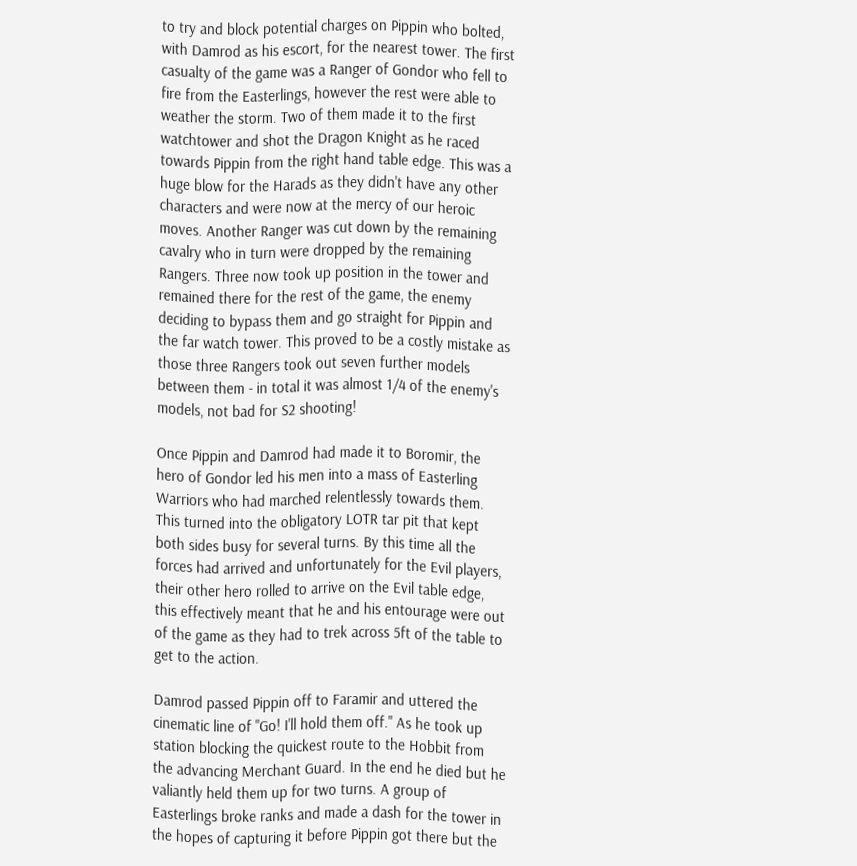to try and block potential charges on Pippin who bolted, with Damrod as his escort, for the nearest tower. The first casualty of the game was a Ranger of Gondor who fell to fire from the Easterlings, however the rest were able to weather the storm. Two of them made it to the first watchtower and shot the Dragon Knight as he raced towards Pippin from the right hand table edge. This was a huge blow for the Harads as they didn't have any other characters and were now at the mercy of our heroic moves. Another Ranger was cut down by the remaining cavalry who in turn were dropped by the remaining Rangers. Three now took up position in the tower and remained there for the rest of the game, the enemy deciding to bypass them and go straight for Pippin and the far watch tower. This proved to be a costly mistake as those three Rangers took out seven further models between them - in total it was almost 1/4 of the enemy's models, not bad for S2 shooting!

Once Pippin and Damrod had made it to Boromir, the hero of Gondor led his men into a mass of Easterling Warriors who had marched relentlessly towards them. This turned into the obligatory LOTR tar pit that kept both sides busy for several turns. By this time all the forces had arrived and unfortunately for the Evil players, their other hero rolled to arrive on the Evil table edge, this effectively meant that he and his entourage were out of the game as they had to trek across 5ft of the table to get to the action.

Damrod passed Pippin off to Faramir and uttered the cinematic line of "Go! I'll hold them off." As he took up station blocking the quickest route to the Hobbit from the advancing Merchant Guard. In the end he died but he valiantly held them up for two turns. A group of Easterlings broke ranks and made a dash for the tower in the hopes of capturing it before Pippin got there but the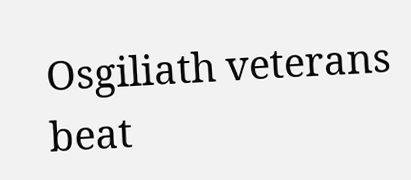Osgiliath veterans beat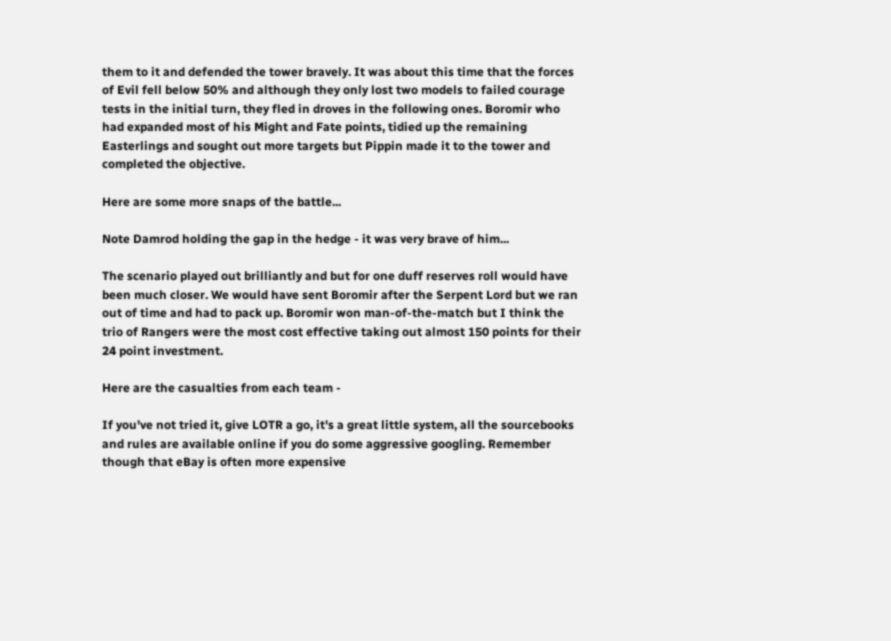them to it and defended the tower bravely. It was about this time that the forces of Evil fell below 50% and although they only lost two models to failed courage tests in the initial turn, they fled in droves in the following ones. Boromir who had expanded most of his Might and Fate points, tidied up the remaining Easterlings and sought out more targets but Pippin made it to the tower and completed the objective.

Here are some more snaps of the battle...

Note Damrod holding the gap in the hedge - it was very brave of him...

The scenario played out brilliantly and but for one duff reserves roll would have been much closer. We would have sent Boromir after the Serpent Lord but we ran out of time and had to pack up. Boromir won man-of-the-match but I think the trio of Rangers were the most cost effective taking out almost 150 points for their 24 point investment.

Here are the casualties from each team -

If you've not tried it, give LOTR a go, it's a great little system, all the sourcebooks and rules are available online if you do some aggressive googling. Remember though that eBay is often more expensive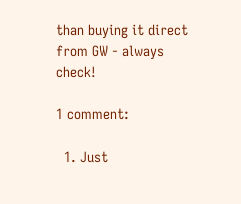than buying it direct from GW - always check!

1 comment:

  1. Just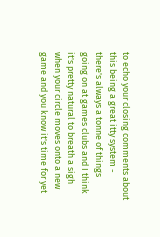to echo your closing comments about this being a great itty system - there's always a tonne of things going on at games clubs and I think it's pretty natural to breath a sigh when your circle moves onto a new game and you know it's time for yet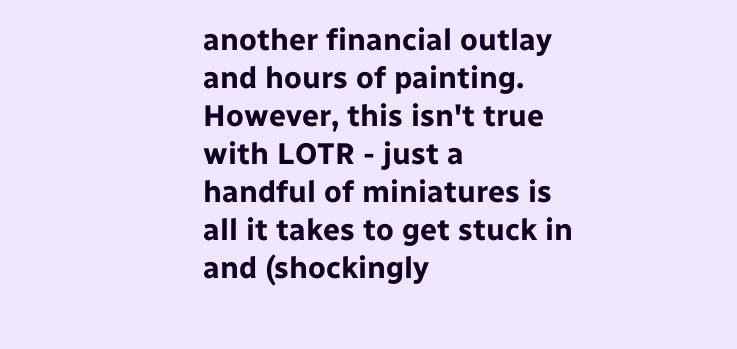another financial outlay and hours of painting. However, this isn't true with LOTR - just a handful of miniatures is all it takes to get stuck in and (shockingly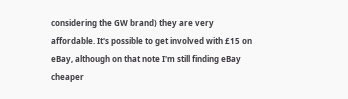considering the GW brand) they are very affordable. It's possible to get involved with £15 on eBay, although on that note I'm still finding eBay cheaper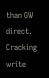than GW direct. Cracking write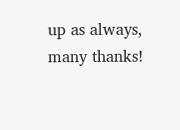up as always, many thanks!